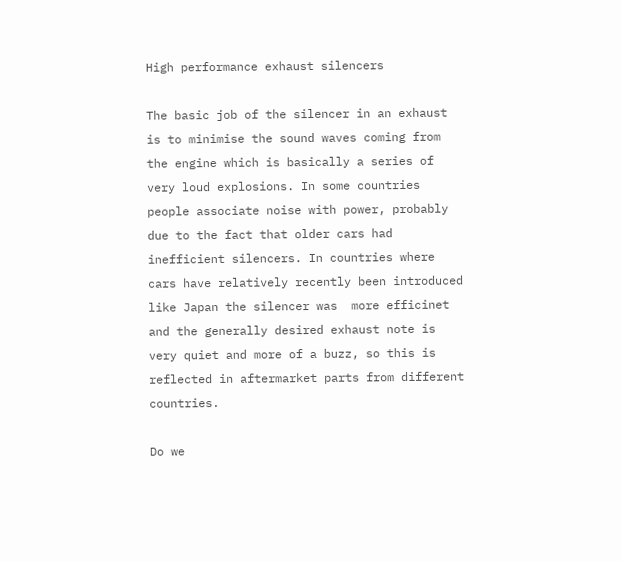High performance exhaust silencers

The basic job of the silencer in an exhaust is to minimise the sound waves coming from the engine which is basically a series of very loud explosions. In some countries people associate noise with power, probably due to the fact that older cars had inefficient silencers. In countries where cars have relatively recently been introduced like Japan the silencer was  more efficinet and the generally desired exhaust note is very quiet and more of a buzz, so this is reflected in aftermarket parts from different countries.

Do we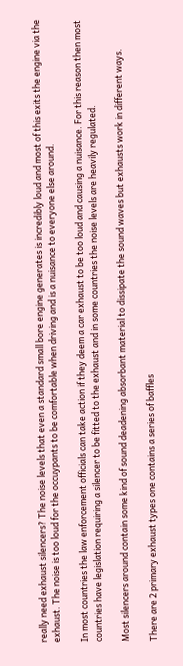really need exhaust silencers? The noise levels that even a standard small bore engine generates is incredibly loud and most of this exits the engine via the exhaust. The noise is too loud for the occuypants to be comfortable when driving and is a nuisance to everyone else around.

In most countries the law enforcement officials can take action if they deem a car exhaust to be too loud and causing a nuisance. For this reason then most countries have legislation requiring a silencer to be fitted to the exhaust and in some countries the noise levels are heavily regulated.

Most silencers around contain some kind of sound deadening absorbant material to dissipate the sound waves but exhausts work in different ways.

There are 2 primary exhaust types one contains a series of baffles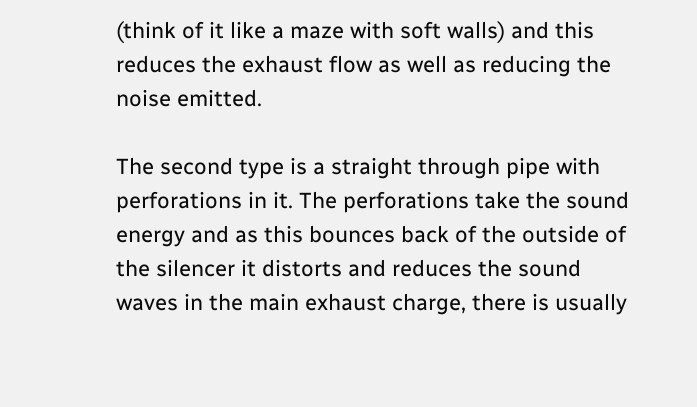(think of it like a maze with soft walls) and this reduces the exhaust flow as well as reducing the noise emitted.

The second type is a straight through pipe with perforations in it. The perforations take the sound energy and as this bounces back of the outside of the silencer it distorts and reduces the sound waves in the main exhaust charge, there is usually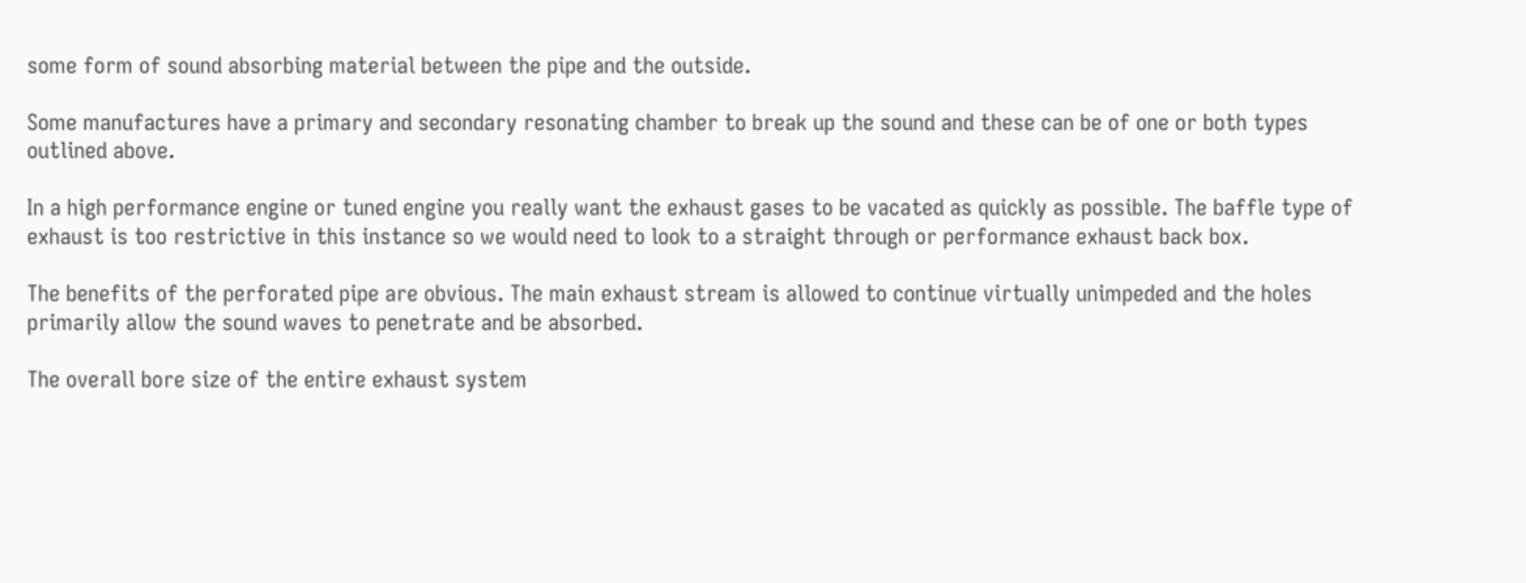some form of sound absorbing material between the pipe and the outside.

Some manufactures have a primary and secondary resonating chamber to break up the sound and these can be of one or both types outlined above.

In a high performance engine or tuned engine you really want the exhaust gases to be vacated as quickly as possible. The baffle type of exhaust is too restrictive in this instance so we would need to look to a straight through or performance exhaust back box.

The benefits of the perforated pipe are obvious. The main exhaust stream is allowed to continue virtually unimpeded and the holes primarily allow the sound waves to penetrate and be absorbed.

The overall bore size of the entire exhaust system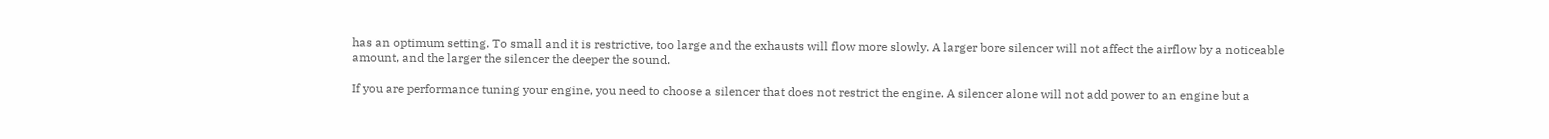has an optimum setting. To small and it is restrictive, too large and the exhausts will flow more slowly. A larger bore silencer will not affect the airflow by a noticeable amount, and the larger the silencer the deeper the sound.

If you are performance tuning your engine, you need to choose a silencer that does not restrict the engine. A silencer alone will not add power to an engine but a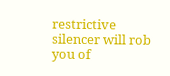restrictive silencer will rob you of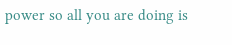power so all you are doing is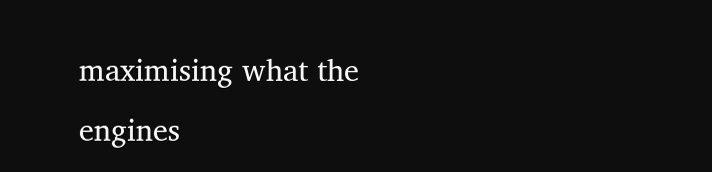maximising what the engines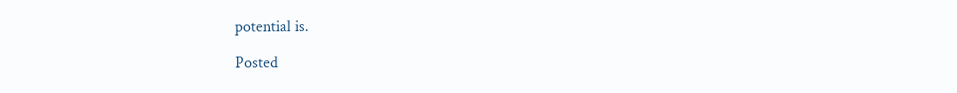potential is.

Posted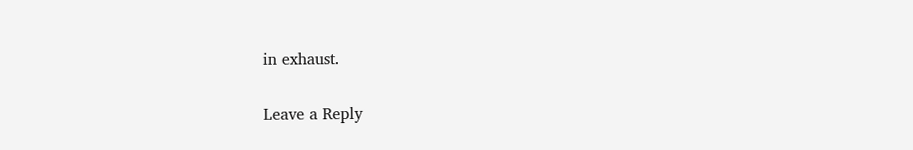in exhaust.

Leave a Reply